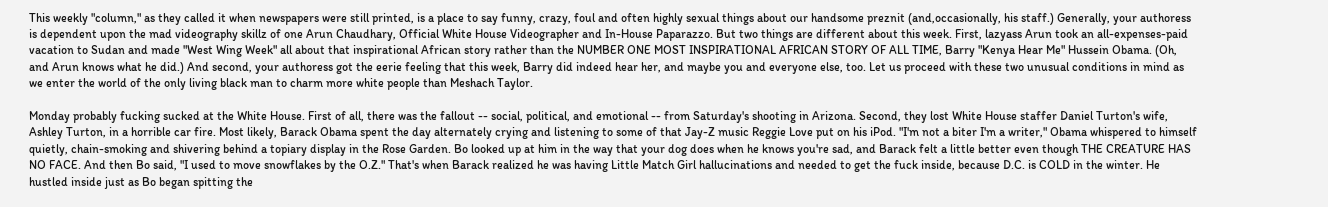This weekly "column," as they called it when newspapers were still printed, is a place to say funny, crazy, foul and often highly sexual things about our handsome preznit (and,occasionally, his staff.) Generally, your authoress is dependent upon the mad videography skillz of one Arun Chaudhary, Official White House Videographer and In-House Paparazzo. But two things are different about this week. First, lazyass Arun took an all-expenses-paid vacation to Sudan and made "West Wing Week" all about that inspirational African story rather than the NUMBER ONE MOST INSPIRATIONAL AFRICAN STORY OF ALL TIME, Barry "Kenya Hear Me" Hussein Obama. (Oh, and Arun knows what he did.) And second, your authoress got the eerie feeling that this week, Barry did indeed hear her, and maybe you and everyone else, too. Let us proceed with these two unusual conditions in mind as we enter the world of the only living black man to charm more white people than Meshach Taylor.

Monday probably fucking sucked at the White House. First of all, there was the fallout -- social, political, and emotional -- from Saturday's shooting in Arizona. Second, they lost White House staffer Daniel Turton's wife, Ashley Turton, in a horrible car fire. Most likely, Barack Obama spent the day alternately crying and listening to some of that Jay-Z music Reggie Love put on his iPod. "I'm not a biter I'm a writer," Obama whispered to himself quietly, chain-smoking and shivering behind a topiary display in the Rose Garden. Bo looked up at him in the way that your dog does when he knows you're sad, and Barack felt a little better even though THE CREATURE HAS NO FACE. And then Bo said, "I used to move snowflakes by the O.Z." That's when Barack realized he was having Little Match Girl hallucinations and needed to get the fuck inside, because D.C. is COLD in the winter. He hustled inside just as Bo began spitting the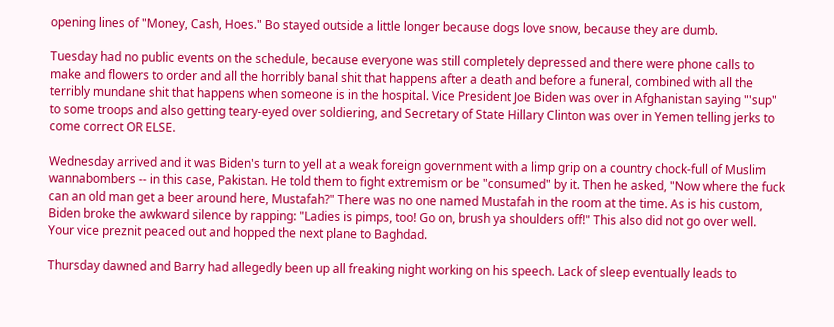opening lines of "Money, Cash, Hoes." Bo stayed outside a little longer because dogs love snow, because they are dumb.

Tuesday had no public events on the schedule, because everyone was still completely depressed and there were phone calls to make and flowers to order and all the horribly banal shit that happens after a death and before a funeral, combined with all the terribly mundane shit that happens when someone is in the hospital. Vice President Joe Biden was over in Afghanistan saying "'sup" to some troops and also getting teary-eyed over soldiering, and Secretary of State Hillary Clinton was over in Yemen telling jerks to come correct OR ELSE.

Wednesday arrived and it was Biden's turn to yell at a weak foreign government with a limp grip on a country chock-full of Muslim wannabombers -- in this case, Pakistan. He told them to fight extremism or be "consumed" by it. Then he asked, "Now where the fuck can an old man get a beer around here, Mustafah?" There was no one named Mustafah in the room at the time. As is his custom, Biden broke the awkward silence by rapping: "Ladies is pimps, too! Go on, brush ya shoulders off!" This also did not go over well. Your vice preznit peaced out and hopped the next plane to Baghdad.

Thursday dawned and Barry had allegedly been up all freaking night working on his speech. Lack of sleep eventually leads to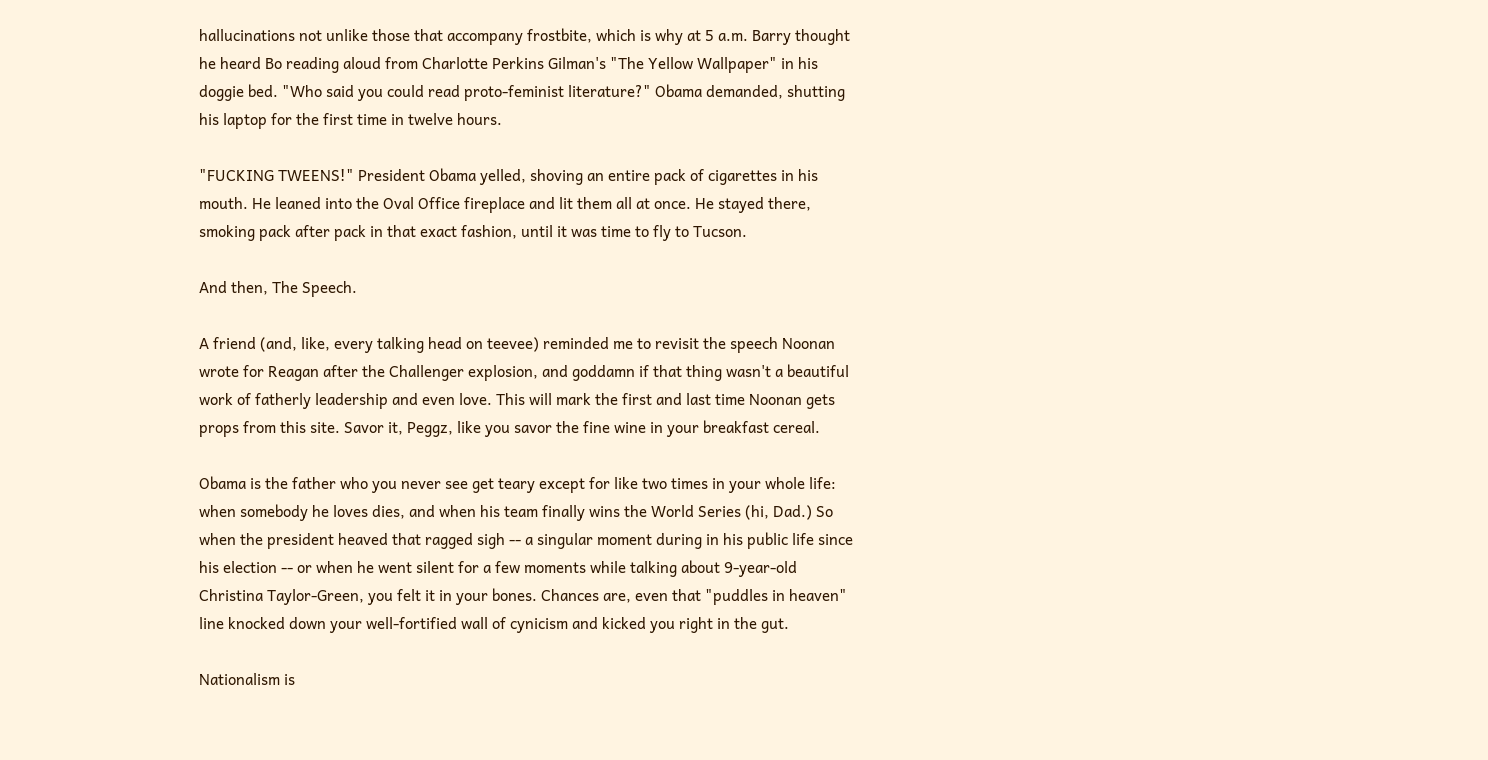hallucinations not unlike those that accompany frostbite, which is why at 5 a.m. Barry thought he heard Bo reading aloud from Charlotte Perkins Gilman's "The Yellow Wallpaper" in his doggie bed. "Who said you could read proto-feminist literature?" Obama demanded, shutting his laptop for the first time in twelve hours.

"FUCKING TWEENS!" President Obama yelled, shoving an entire pack of cigarettes in his mouth. He leaned into the Oval Office fireplace and lit them all at once. He stayed there, smoking pack after pack in that exact fashion, until it was time to fly to Tucson.

And then, The Speech.

A friend (and, like, every talking head on teevee) reminded me to revisit the speech Noonan wrote for Reagan after the Challenger explosion, and goddamn if that thing wasn't a beautiful work of fatherly leadership and even love. This will mark the first and last time Noonan gets props from this site. Savor it, Peggz, like you savor the fine wine in your breakfast cereal.

Obama is the father who you never see get teary except for like two times in your whole life: when somebody he loves dies, and when his team finally wins the World Series (hi, Dad.) So when the president heaved that ragged sigh -- a singular moment during in his public life since his election -- or when he went silent for a few moments while talking about 9-year-old Christina Taylor-Green, you felt it in your bones. Chances are, even that "puddles in heaven" line knocked down your well-fortified wall of cynicism and kicked you right in the gut.

Nationalism is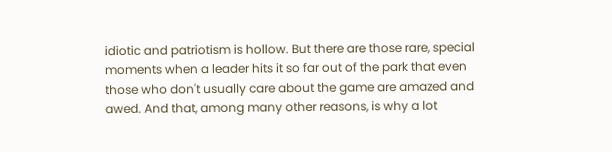idiotic and patriotism is hollow. But there are those rare, special moments when a leader hits it so far out of the park that even those who don't usually care about the game are amazed and awed. And that, among many other reasons, is why a lot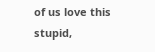of us love this stupid,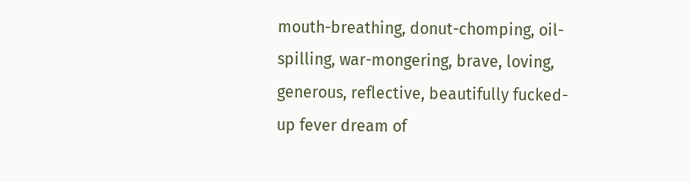mouth-breathing, donut-chomping, oil-spilling, war-mongering, brave, loving, generous, reflective, beautifully fucked-up fever dream of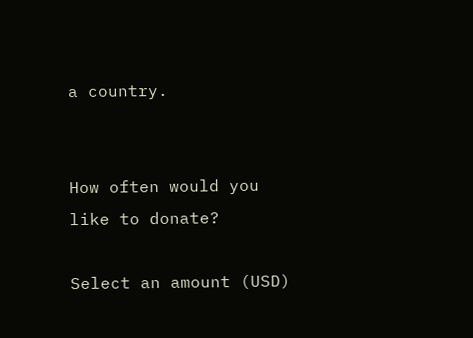a country.


How often would you like to donate?

Select an amount (USD)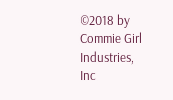©2018 by Commie Girl Industries, Inc